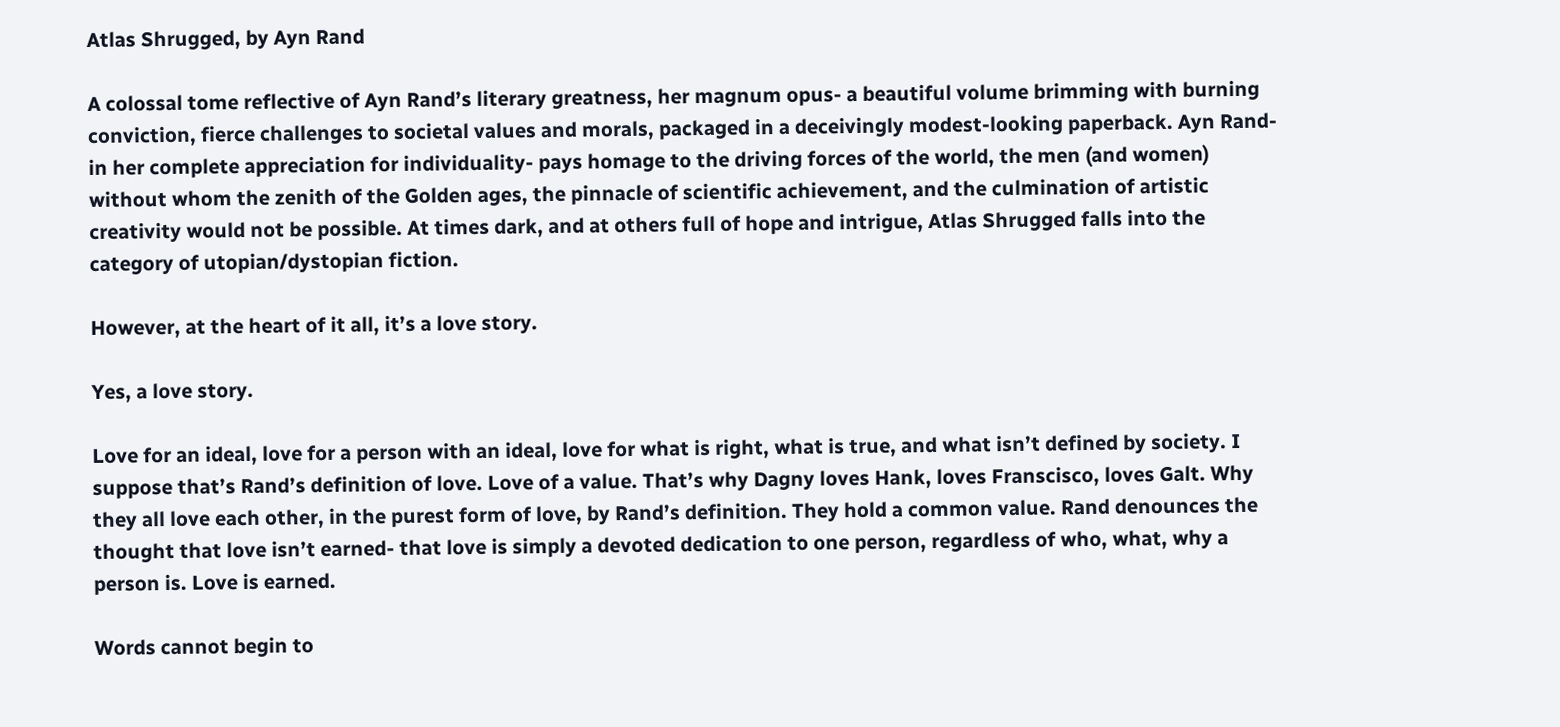Atlas Shrugged, by Ayn Rand

A colossal tome reflective of Ayn Rand’s literary greatness, her magnum opus- a beautiful volume brimming with burning conviction, fierce challenges to societal values and morals, packaged in a deceivingly modest-looking paperback. Ayn Rand- in her complete appreciation for individuality- pays homage to the driving forces of the world, the men (and women) without whom the zenith of the Golden ages, the pinnacle of scientific achievement, and the culmination of artistic creativity would not be possible. At times dark, and at others full of hope and intrigue, Atlas Shrugged falls into the category of utopian/dystopian fiction.

However, at the heart of it all, it’s a love story.

Yes, a love story.

Love for an ideal, love for a person with an ideal, love for what is right, what is true, and what isn’t defined by society. I suppose that’s Rand’s definition of love. Love of a value. That’s why Dagny loves Hank, loves Franscisco, loves Galt. Why they all love each other, in the purest form of love, by Rand’s definition. They hold a common value. Rand denounces the thought that love isn’t earned- that love is simply a devoted dedication to one person, regardless of who, what, why a person is. Love is earned.

Words cannot begin to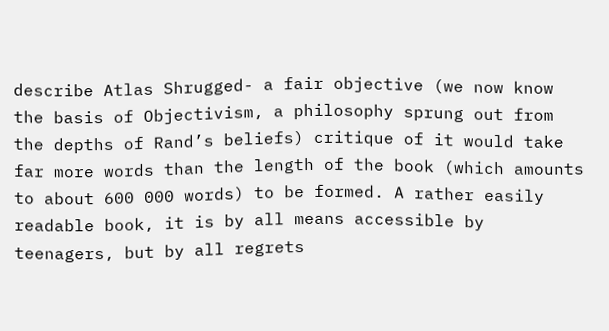describe Atlas Shrugged- a fair objective (we now know the basis of Objectivism, a philosophy sprung out from the depths of Rand’s beliefs) critique of it would take far more words than the length of the book (which amounts to about 600 000 words) to be formed. A rather easily readable book, it is by all means accessible by teenagers, but by all regrets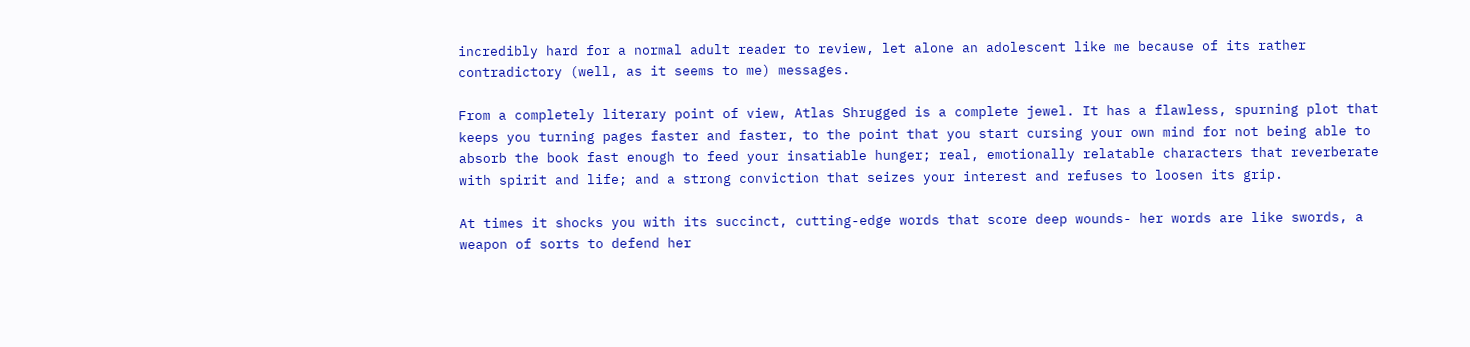incredibly hard for a normal adult reader to review, let alone an adolescent like me because of its rather contradictory (well, as it seems to me) messages.

From a completely literary point of view, Atlas Shrugged is a complete jewel. It has a flawless, spurning plot that keeps you turning pages faster and faster, to the point that you start cursing your own mind for not being able to absorb the book fast enough to feed your insatiable hunger; real, emotionally relatable characters that reverberate with spirit and life; and a strong conviction that seizes your interest and refuses to loosen its grip.

At times it shocks you with its succinct, cutting-edge words that score deep wounds- her words are like swords, a weapon of sorts to defend her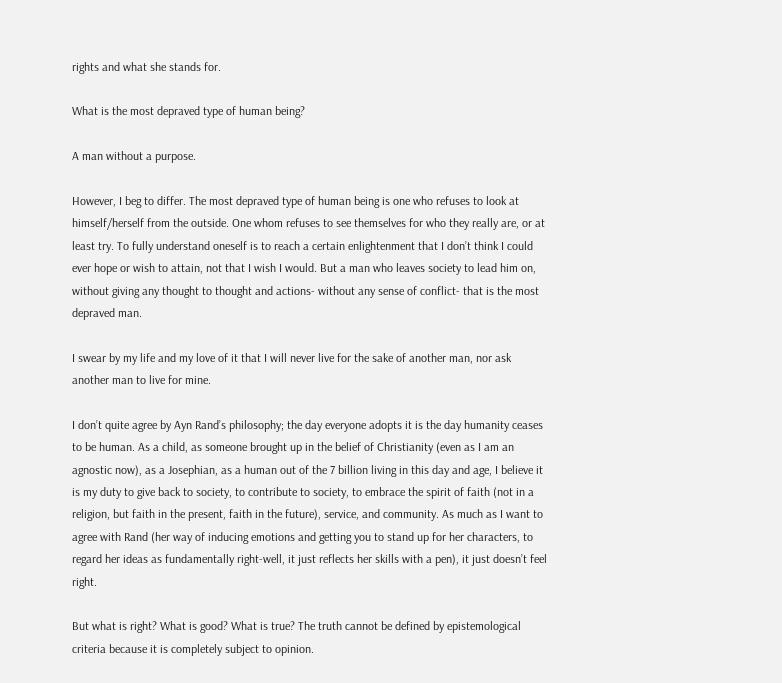rights and what she stands for.

What is the most depraved type of human being?

A man without a purpose.

However, I beg to differ. The most depraved type of human being is one who refuses to look at himself/herself from the outside. One whom refuses to see themselves for who they really are, or at least try. To fully understand oneself is to reach a certain enlightenment that I don’t think I could ever hope or wish to attain, not that I wish I would. But a man who leaves society to lead him on, without giving any thought to thought and actions- without any sense of conflict- that is the most depraved man.

I swear by my life and my love of it that I will never live for the sake of another man, nor ask another man to live for mine.

I don’t quite agree by Ayn Rand’s philosophy; the day everyone adopts it is the day humanity ceases to be human. As a child, as someone brought up in the belief of Christianity (even as I am an agnostic now), as a Josephian, as a human out of the 7 billion living in this day and age, I believe it is my duty to give back to society, to contribute to society, to embrace the spirit of faith (not in a religion, but faith in the present, faith in the future), service, and community. As much as I want to agree with Rand (her way of inducing emotions and getting you to stand up for her characters, to regard her ideas as fundamentally right-well, it just reflects her skills with a pen), it just doesn’t feel right.

But what is right? What is good? What is true? The truth cannot be defined by epistemological criteria because it is completely subject to opinion.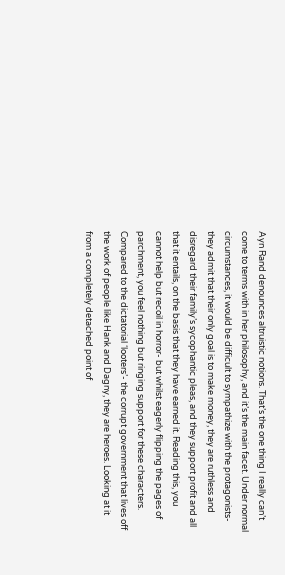Ayn Rand denounces altruistic notions. That’s the one thing I really can’t come to terms with in her philosophy, and it’s the main facet. Under normal circumstances, it would be difficult to sympathize with the protagonists- they admit that their only goal is to make money, they are ruthless and disregard their family’s sycophantic pleas, and they support profit and all that it entails, on the basis that they have earned it. Reading this, you cannot help but recoil in horror- but whilst eagerly flipping the pages of parchment, you feel nothing but ringing support for these characters. Compared to the dictatorial ‘looters’- the corrupt government that lives off the work of people like Hank and Dagny, they are heroes. Looking at it from a completely detached point of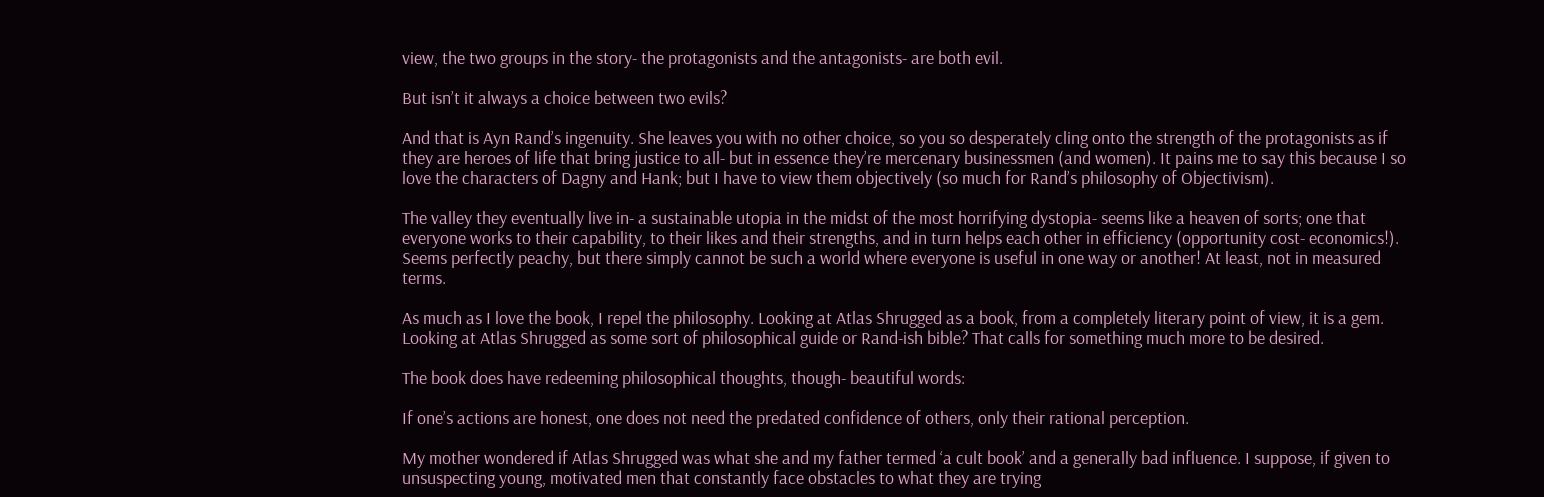view, the two groups in the story- the protagonists and the antagonists- are both evil.

But isn’t it always a choice between two evils?

And that is Ayn Rand’s ingenuity. She leaves you with no other choice, so you so desperately cling onto the strength of the protagonists as if they are heroes of life that bring justice to all- but in essence they’re mercenary businessmen (and women). It pains me to say this because I so love the characters of Dagny and Hank; but I have to view them objectively (so much for Rand’s philosophy of Objectivism).

The valley they eventually live in- a sustainable utopia in the midst of the most horrifying dystopia- seems like a heaven of sorts; one that everyone works to their capability, to their likes and their strengths, and in turn helps each other in efficiency (opportunity cost- economics!). Seems perfectly peachy, but there simply cannot be such a world where everyone is useful in one way or another! At least, not in measured terms.

As much as I love the book, I repel the philosophy. Looking at Atlas Shrugged as a book, from a completely literary point of view, it is a gem. Looking at Atlas Shrugged as some sort of philosophical guide or Rand-ish bible? That calls for something much more to be desired.

The book does have redeeming philosophical thoughts, though- beautiful words:

If one’s actions are honest, one does not need the predated confidence of others, only their rational perception.

My mother wondered if Atlas Shrugged was what she and my father termed ‘a cult book’ and a generally bad influence. I suppose, if given to unsuspecting young, motivated men that constantly face obstacles to what they are trying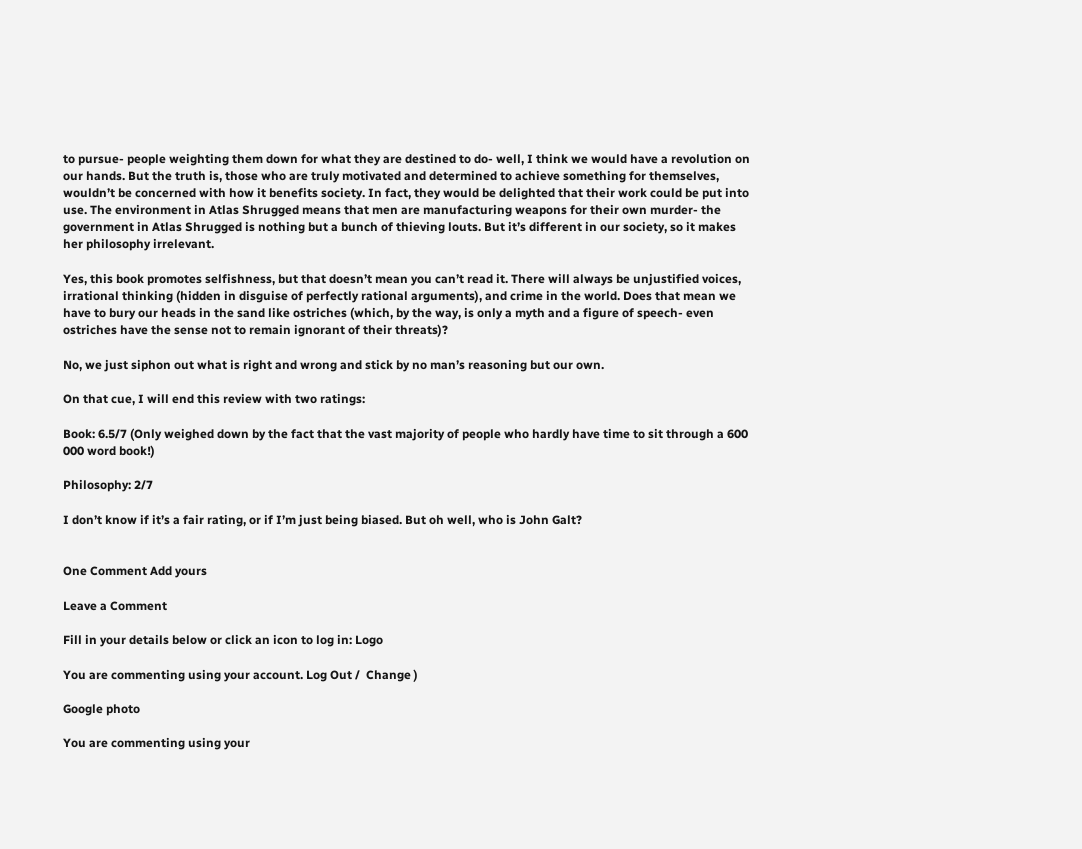to pursue- people weighting them down for what they are destined to do- well, I think we would have a revolution on our hands. But the truth is, those who are truly motivated and determined to achieve something for themselves, wouldn’t be concerned with how it benefits society. In fact, they would be delighted that their work could be put into use. The environment in Atlas Shrugged means that men are manufacturing weapons for their own murder- the government in Atlas Shrugged is nothing but a bunch of thieving louts. But it’s different in our society, so it makes her philosophy irrelevant.

Yes, this book promotes selfishness, but that doesn’t mean you can’t read it. There will always be unjustified voices, irrational thinking (hidden in disguise of perfectly rational arguments), and crime in the world. Does that mean we have to bury our heads in the sand like ostriches (which, by the way, is only a myth and a figure of speech- even ostriches have the sense not to remain ignorant of their threats)?

No, we just siphon out what is right and wrong and stick by no man’s reasoning but our own.

On that cue, I will end this review with two ratings:

Book: 6.5/7 (Only weighed down by the fact that the vast majority of people who hardly have time to sit through a 600 000 word book!)

Philosophy: 2/7

I don’t know if it’s a fair rating, or if I’m just being biased. But oh well, who is John Galt?


One Comment Add yours

Leave a Comment

Fill in your details below or click an icon to log in: Logo

You are commenting using your account. Log Out /  Change )

Google photo

You are commenting using your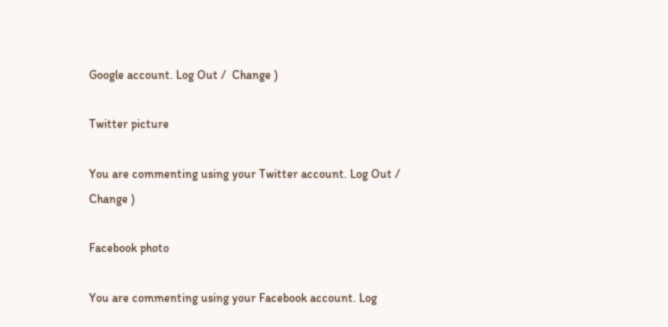Google account. Log Out /  Change )

Twitter picture

You are commenting using your Twitter account. Log Out /  Change )

Facebook photo

You are commenting using your Facebook account. Log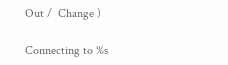Out /  Change )

Connecting to %s